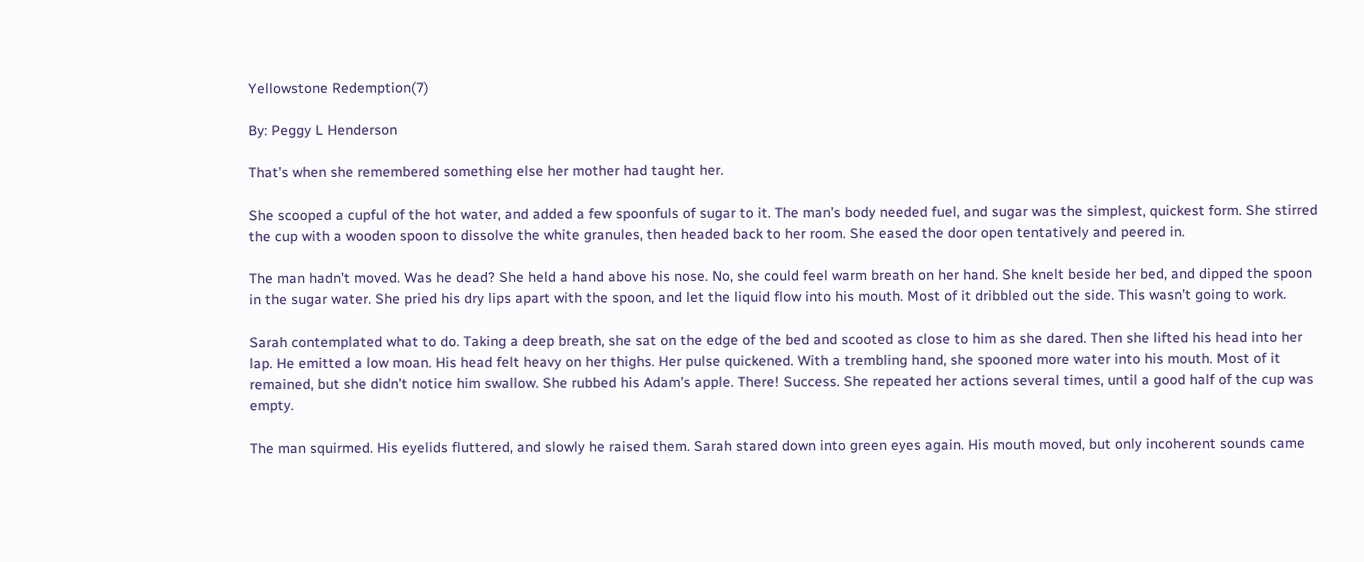Yellowstone Redemption(7)

By: Peggy L Henderson

That’s when she remembered something else her mother had taught her.

She scooped a cupful of the hot water, and added a few spoonfuls of sugar to it. The man’s body needed fuel, and sugar was the simplest, quickest form. She stirred the cup with a wooden spoon to dissolve the white granules, then headed back to her room. She eased the door open tentatively and peered in.

The man hadn’t moved. Was he dead? She held a hand above his nose. No, she could feel warm breath on her hand. She knelt beside her bed, and dipped the spoon in the sugar water. She pried his dry lips apart with the spoon, and let the liquid flow into his mouth. Most of it dribbled out the side. This wasn’t going to work.

Sarah contemplated what to do. Taking a deep breath, she sat on the edge of the bed and scooted as close to him as she dared. Then she lifted his head into her lap. He emitted a low moan. His head felt heavy on her thighs. Her pulse quickened. With a trembling hand, she spooned more water into his mouth. Most of it remained, but she didn’t notice him swallow. She rubbed his Adam’s apple. There! Success. She repeated her actions several times, until a good half of the cup was empty.

The man squirmed. His eyelids fluttered, and slowly he raised them. Sarah stared down into green eyes again. His mouth moved, but only incoherent sounds came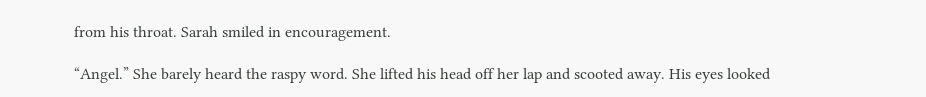from his throat. Sarah smiled in encouragement.

“Angel.” She barely heard the raspy word. She lifted his head off her lap and scooted away. His eyes looked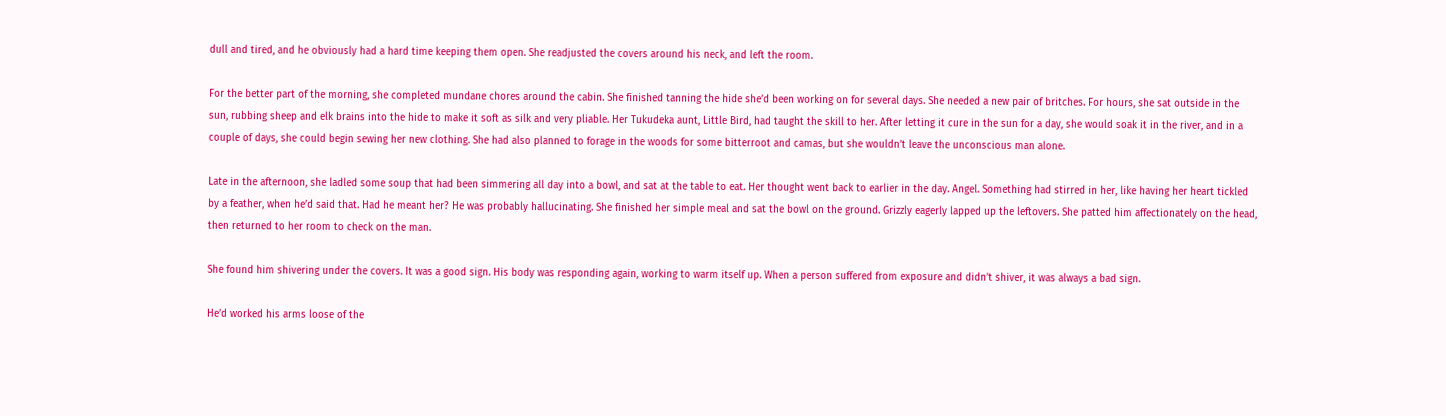dull and tired, and he obviously had a hard time keeping them open. She readjusted the covers around his neck, and left the room.

For the better part of the morning, she completed mundane chores around the cabin. She finished tanning the hide she’d been working on for several days. She needed a new pair of britches. For hours, she sat outside in the sun, rubbing sheep and elk brains into the hide to make it soft as silk and very pliable. Her Tukudeka aunt, Little Bird, had taught the skill to her. After letting it cure in the sun for a day, she would soak it in the river, and in a couple of days, she could begin sewing her new clothing. She had also planned to forage in the woods for some bitterroot and camas, but she wouldn’t leave the unconscious man alone.

Late in the afternoon, she ladled some soup that had been simmering all day into a bowl, and sat at the table to eat. Her thought went back to earlier in the day. Angel. Something had stirred in her, like having her heart tickled by a feather, when he’d said that. Had he meant her? He was probably hallucinating. She finished her simple meal and sat the bowl on the ground. Grizzly eagerly lapped up the leftovers. She patted him affectionately on the head, then returned to her room to check on the man.

She found him shivering under the covers. It was a good sign. His body was responding again, working to warm itself up. When a person suffered from exposure and didn’t shiver, it was always a bad sign.

He’d worked his arms loose of the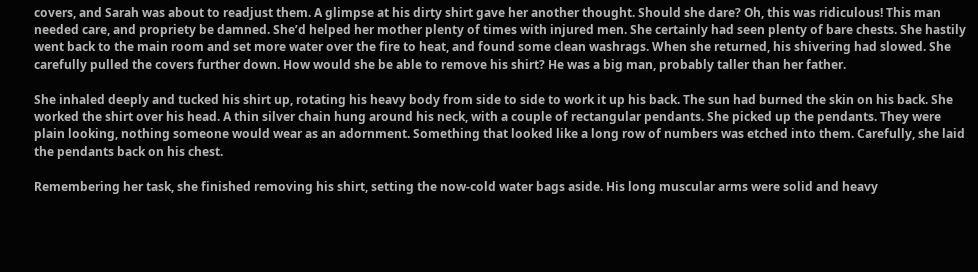covers, and Sarah was about to readjust them. A glimpse at his dirty shirt gave her another thought. Should she dare? Oh, this was ridiculous! This man needed care, and propriety be damned. She’d helped her mother plenty of times with injured men. She certainly had seen plenty of bare chests. She hastily went back to the main room and set more water over the fire to heat, and found some clean washrags. When she returned, his shivering had slowed. She carefully pulled the covers further down. How would she be able to remove his shirt? He was a big man, probably taller than her father.

She inhaled deeply and tucked his shirt up, rotating his heavy body from side to side to work it up his back. The sun had burned the skin on his back. She worked the shirt over his head. A thin silver chain hung around his neck, with a couple of rectangular pendants. She picked up the pendants. They were plain looking, nothing someone would wear as an adornment. Something that looked like a long row of numbers was etched into them. Carefully, she laid the pendants back on his chest.

Remembering her task, she finished removing his shirt, setting the now-cold water bags aside. His long muscular arms were solid and heavy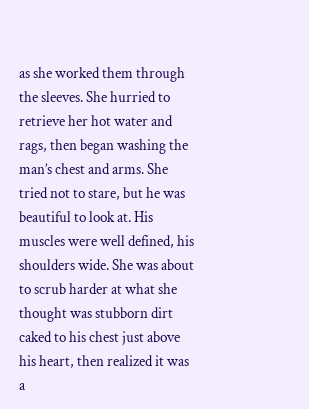as she worked them through the sleeves. She hurried to retrieve her hot water and rags, then began washing the man’s chest and arms. She tried not to stare, but he was beautiful to look at. His muscles were well defined, his shoulders wide. She was about to scrub harder at what she thought was stubborn dirt caked to his chest just above his heart, then realized it was a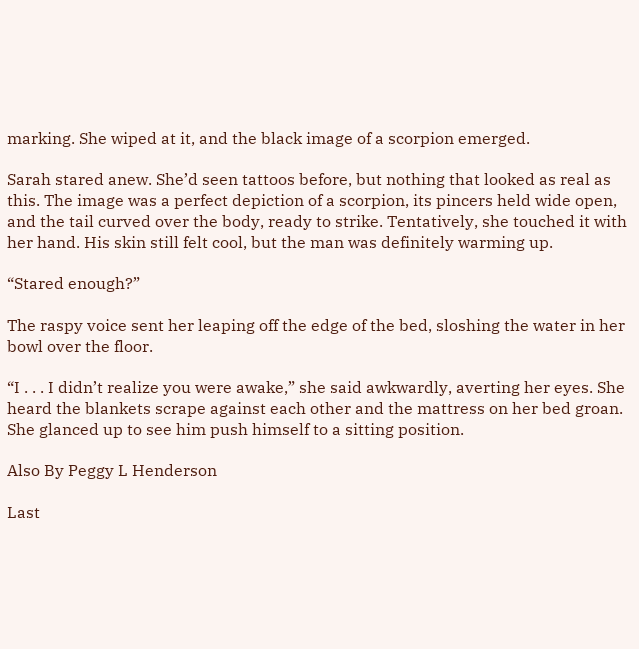marking. She wiped at it, and the black image of a scorpion emerged.

Sarah stared anew. She’d seen tattoos before, but nothing that looked as real as this. The image was a perfect depiction of a scorpion, its pincers held wide open, and the tail curved over the body, ready to strike. Tentatively, she touched it with her hand. His skin still felt cool, but the man was definitely warming up.

“Stared enough?”

The raspy voice sent her leaping off the edge of the bed, sloshing the water in her bowl over the floor.

“I . . . I didn’t realize you were awake,” she said awkwardly, averting her eyes. She heard the blankets scrape against each other and the mattress on her bed groan. She glanced up to see him push himself to a sitting position.

Also By Peggy L Henderson

Last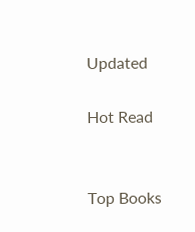Updated

Hot Read


Top Books